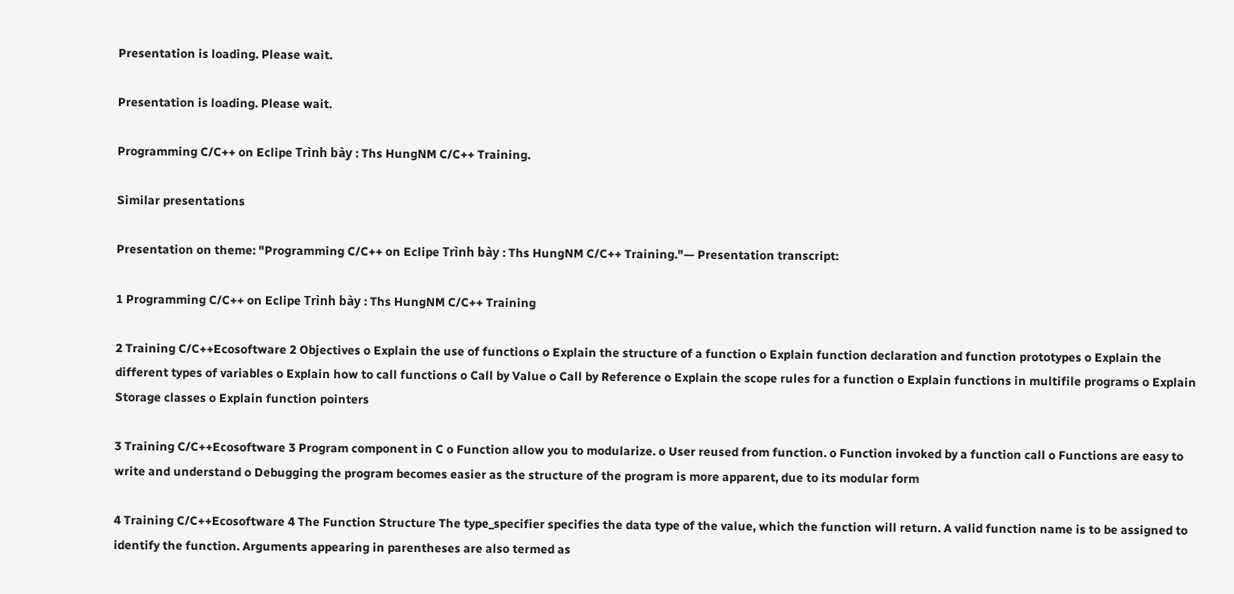Presentation is loading. Please wait.

Presentation is loading. Please wait.

Programming C/C++ on Eclipe Trình bày : Ths HungNM C/C++ Training.

Similar presentations

Presentation on theme: "Programming C/C++ on Eclipe Trình bày : Ths HungNM C/C++ Training."— Presentation transcript:

1 Programming C/C++ on Eclipe Trình bày : Ths HungNM C/C++ Training

2 Training C/C++Ecosoftware 2 Objectives o Explain the use of functions o Explain the structure of a function o Explain function declaration and function prototypes o Explain the different types of variables o Explain how to call functions o Call by Value o Call by Reference o Explain the scope rules for a function o Explain functions in multifile programs o Explain Storage classes o Explain function pointers

3 Training C/C++Ecosoftware 3 Program component in C o Function allow you to modularize. o User reused from function. o Function invoked by a function call o Functions are easy to write and understand o Debugging the program becomes easier as the structure of the program is more apparent, due to its modular form

4 Training C/C++Ecosoftware 4 The Function Structure The type_specifier specifies the data type of the value, which the function will return. A valid function name is to be assigned to identify the function. Arguments appearing in parentheses are also termed as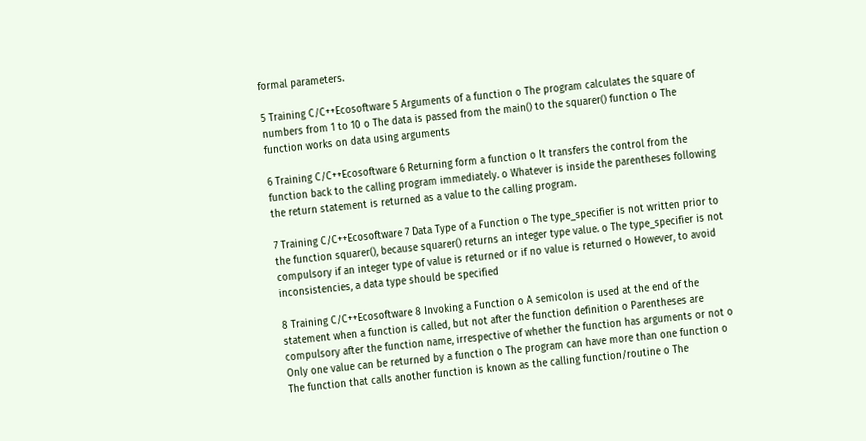formal parameters.

5 Training C/C++Ecosoftware 5 Arguments of a function o The program calculates the square of numbers from 1 to 10 o The data is passed from the main() to the squarer() function o The function works on data using arguments

6 Training C/C++Ecosoftware 6 Returning form a function o It transfers the control from the function back to the calling program immediately. o Whatever is inside the parentheses following the return statement is returned as a value to the calling program.

7 Training C/C++Ecosoftware 7 Data Type of a Function o The type_specifier is not written prior to the function squarer(), because squarer() returns an integer type value. o The type_specifier is not compulsory if an integer type of value is returned or if no value is returned o However, to avoid inconsistencies, a data type should be specified

8 Training C/C++Ecosoftware 8 Invoking a Function o A semicolon is used at the end of the statement when a function is called, but not after the function definition o Parentheses are compulsory after the function name, irrespective of whether the function has arguments or not o Only one value can be returned by a function o The program can have more than one function o The function that calls another function is known as the calling function/routine o The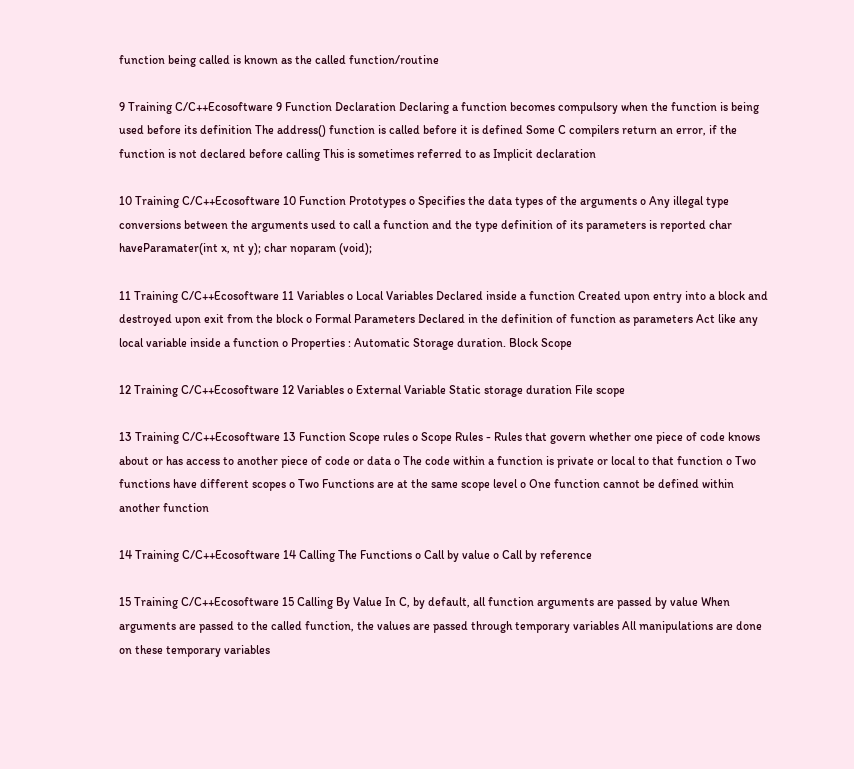function being called is known as the called function/routine

9 Training C/C++Ecosoftware 9 Function Declaration Declaring a function becomes compulsory when the function is being used before its definition The address() function is called before it is defined Some C compilers return an error, if the function is not declared before calling This is sometimes referred to as Implicit declaration

10 Training C/C++Ecosoftware 10 Function Prototypes o Specifies the data types of the arguments o Any illegal type conversions between the arguments used to call a function and the type definition of its parameters is reported char haveParamater(int x, nt y); char noparam (void);

11 Training C/C++Ecosoftware 11 Variables o Local Variables Declared inside a function Created upon entry into a block and destroyed upon exit from the block o Formal Parameters Declared in the definition of function as parameters Act like any local variable inside a function o Properties : Automatic Storage duration. Block Scope

12 Training C/C++Ecosoftware 12 Variables o External Variable Static storage duration File scope

13 Training C/C++Ecosoftware 13 Function Scope rules o Scope Rules - Rules that govern whether one piece of code knows about or has access to another piece of code or data o The code within a function is private or local to that function o Two functions have different scopes o Two Functions are at the same scope level o One function cannot be defined within another function

14 Training C/C++Ecosoftware 14 Calling The Functions o Call by value o Call by reference

15 Training C/C++Ecosoftware 15 Calling By Value In C, by default, all function arguments are passed by value When arguments are passed to the called function, the values are passed through temporary variables All manipulations are done on these temporary variables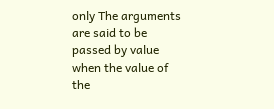only The arguments are said to be passed by value when the value of the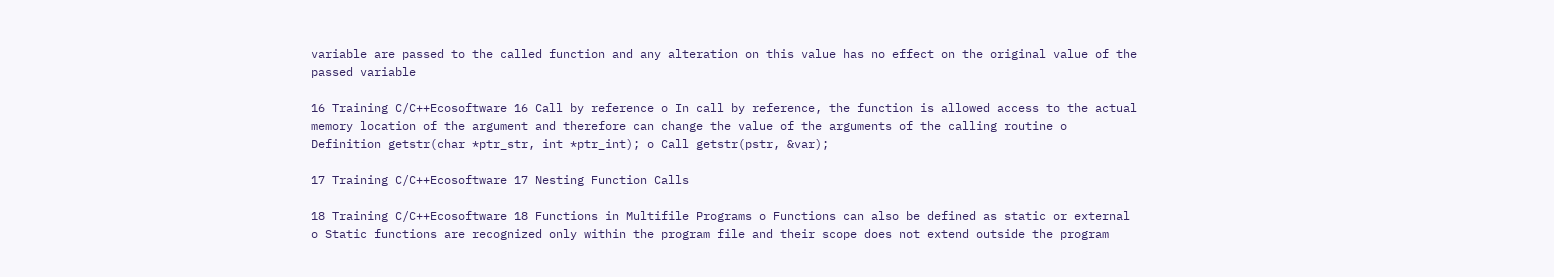variable are passed to the called function and any alteration on this value has no effect on the original value of the passed variable

16 Training C/C++Ecosoftware 16 Call by reference o In call by reference, the function is allowed access to the actual memory location of the argument and therefore can change the value of the arguments of the calling routine o Definition getstr(char *ptr_str, int *ptr_int); o Call getstr(pstr, &var);

17 Training C/C++Ecosoftware 17 Nesting Function Calls

18 Training C/C++Ecosoftware 18 Functions in Multifile Programs o Functions can also be defined as static or external o Static functions are recognized only within the program file and their scope does not extend outside the program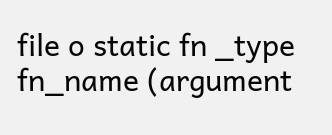file o static fn _type fn_name (argument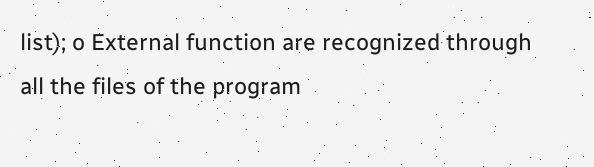list); o External function are recognized through all the files of the program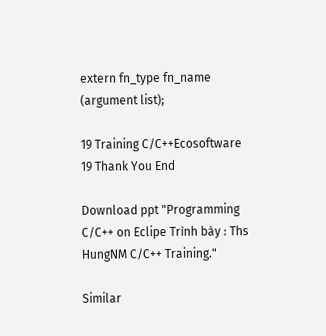extern fn_type fn_name (argument list);

19 Training C/C++Ecosoftware 19 Thank You End

Download ppt "Programming C/C++ on Eclipe Trình bày : Ths HungNM C/C++ Training."

Similar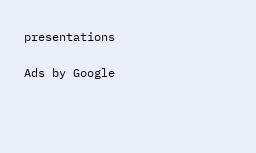presentations

Ads by Google